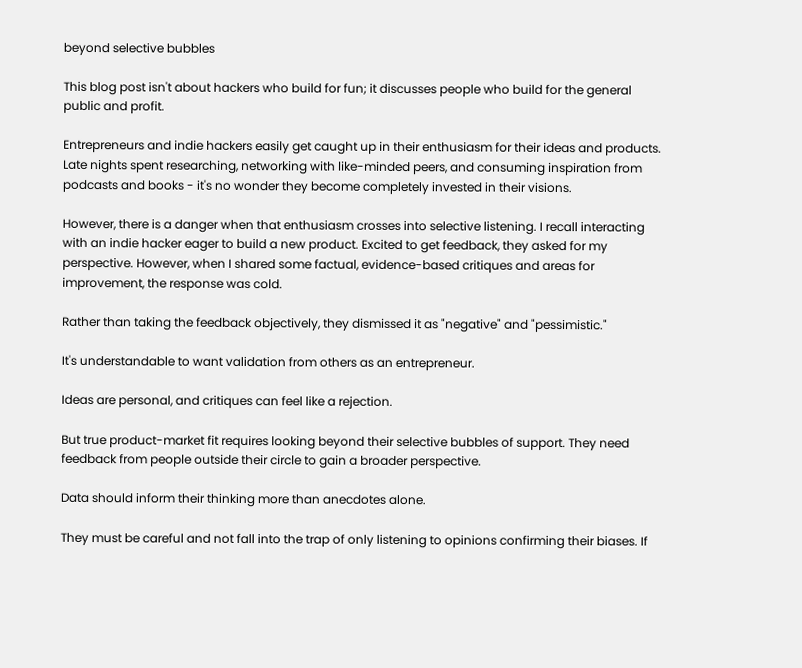beyond selective bubbles

This blog post isn't about hackers who build for fun; it discusses people who build for the general public and profit.

Entrepreneurs and indie hackers easily get caught up in their enthusiasm for their ideas and products. Late nights spent researching, networking with like-minded peers, and consuming inspiration from podcasts and books - it's no wonder they become completely invested in their visions.

However, there is a danger when that enthusiasm crosses into selective listening. I recall interacting with an indie hacker eager to build a new product. Excited to get feedback, they asked for my perspective. However, when I shared some factual, evidence-based critiques and areas for improvement, the response was cold.

Rather than taking the feedback objectively, they dismissed it as "negative" and "pessimistic."

It's understandable to want validation from others as an entrepreneur.

Ideas are personal, and critiques can feel like a rejection.

But true product-market fit requires looking beyond their selective bubbles of support. They need feedback from people outside their circle to gain a broader perspective.

Data should inform their thinking more than anecdotes alone.

They must be careful and not fall into the trap of only listening to opinions confirming their biases. If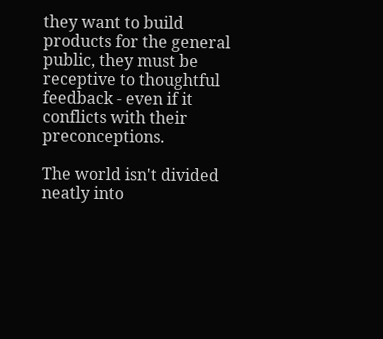they want to build products for the general public, they must be receptive to thoughtful feedback - even if it conflicts with their preconceptions.

The world isn't divided neatly into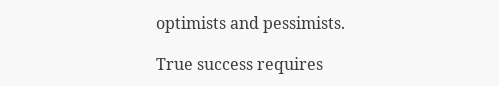optimists and pessimists.

True success requires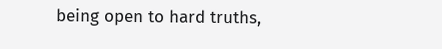being open to hard truths,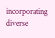incorporating diverse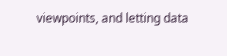viewpoints, and letting data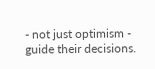- not just optimism - guide their decisions.